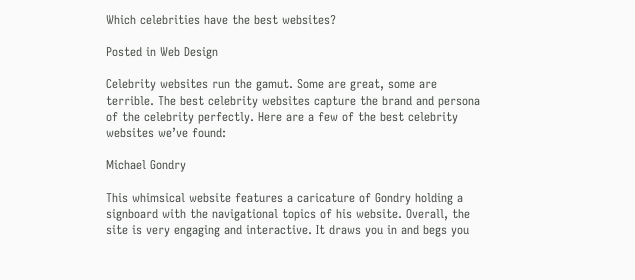Which celebrities have the best websites?

Posted in Web Design

Celebrity websites run the gamut. Some are great, some are terrible. The best celebrity websites capture the brand and persona of the celebrity perfectly. Here are a few of the best celebrity websites we’ve found:

Michael Gondry

This whimsical website features a caricature of Gondry holding a signboard with the navigational topics of his website. Overall, the site is very engaging and interactive. It draws you in and begs you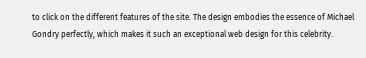to click on the different features of the site. The design embodies the essence of Michael Gondry perfectly, which makes it such an exceptional web design for this celebrity.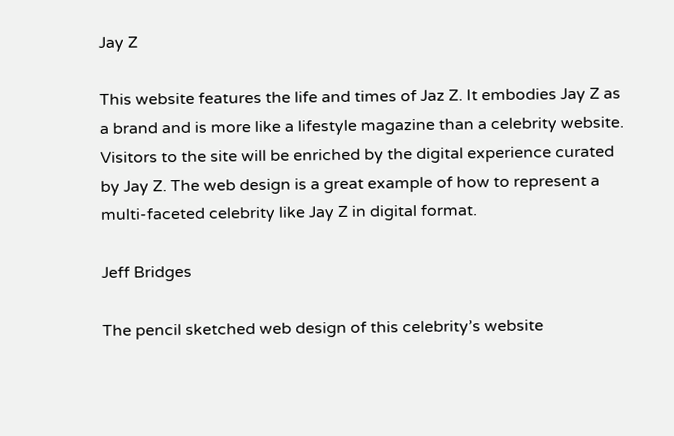Jay Z

This website features the life and times of Jaz Z. It embodies Jay Z as a brand and is more like a lifestyle magazine than a celebrity website. Visitors to the site will be enriched by the digital experience curated by Jay Z. The web design is a great example of how to represent a multi-faceted celebrity like Jay Z in digital format.

Jeff Bridges

The pencil sketched web design of this celebrity’s website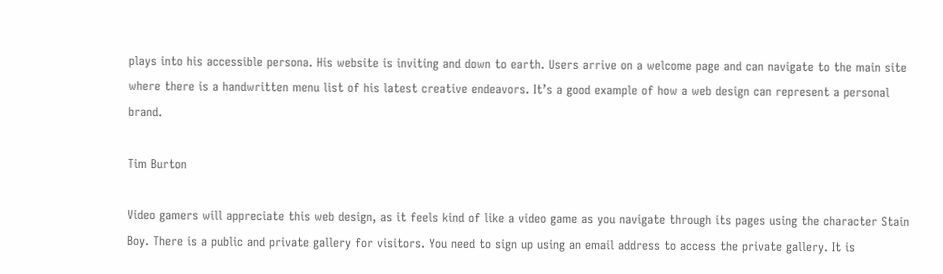plays into his accessible persona. His website is inviting and down to earth. Users arrive on a welcome page and can navigate to the main site where there is a handwritten menu list of his latest creative endeavors. It’s a good example of how a web design can represent a personal brand.

Tim Burton

Video gamers will appreciate this web design, as it feels kind of like a video game as you navigate through its pages using the character Stain Boy. There is a public and private gallery for visitors. You need to sign up using an email address to access the private gallery. It is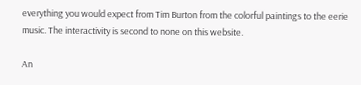everything you would expect from Tim Burton from the colorful paintings to the eerie music. The interactivity is second to none on this website.

An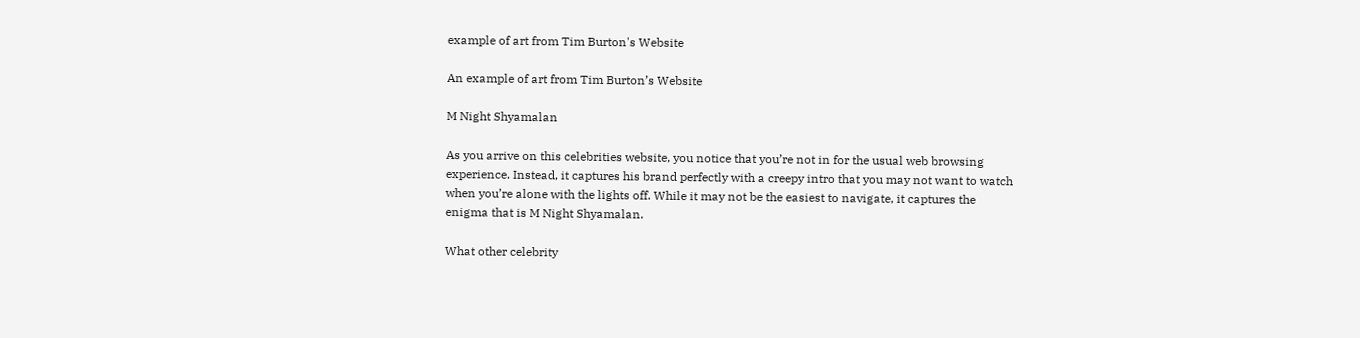example of art from Tim Burton's Website

An example of art from Tim Burton’s Website

M Night Shyamalan

As you arrive on this celebrities website, you notice that you’re not in for the usual web browsing experience. Instead, it captures his brand perfectly with a creepy intro that you may not want to watch when you’re alone with the lights off. While it may not be the easiest to navigate, it captures the enigma that is M Night Shyamalan.

What other celebrity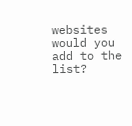websites would you add to the list?